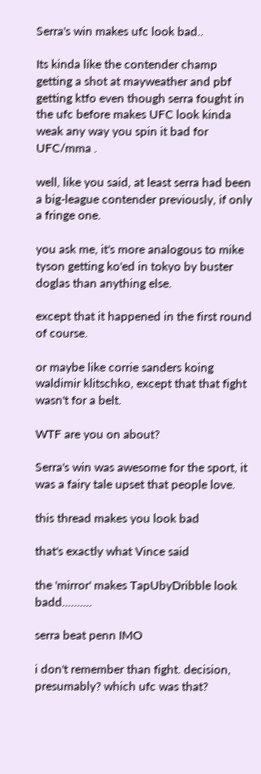Serra's win makes ufc look bad..

Its kinda like the contender champ getting a shot at mayweather and pbf getting ktfo even though serra fought in the ufc before makes UFC look kinda weak any way you spin it bad for UFC/mma .

well, like you said, at least serra had been a big-league contender previously, if only a fringe one.

you ask me, it's more analogous to mike tyson getting ko'ed in tokyo by buster doglas than anything else.

except that it happened in the first round of course.

or maybe like corrie sanders koing waldimir klitschko, except that that fight wasn't for a belt.

WTF are you on about?

Serra's win was awesome for the sport, it was a fairy tale upset that people love.

this thread makes you look bad

that's exactly what Vince said

the 'mirror' makes TapUbyDribble look badd..........

serra beat penn IMO

i don't remember than fight. decision, presumably? which ufc was that?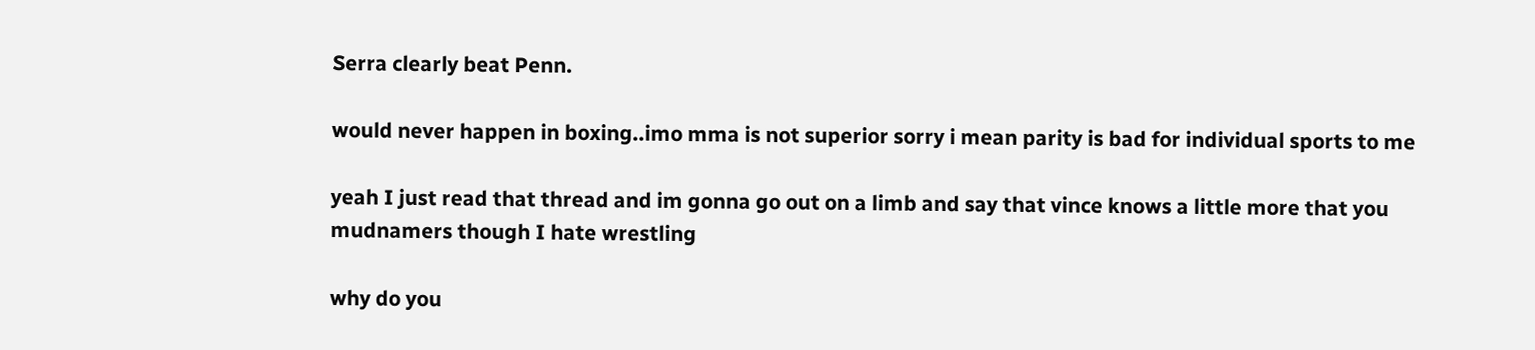Serra clearly beat Penn.

would never happen in boxing..imo mma is not superior sorry i mean parity is bad for individual sports to me

yeah I just read that thread and im gonna go out on a limb and say that vince knows a little more that you mudnamers though I hate wrestling

why do you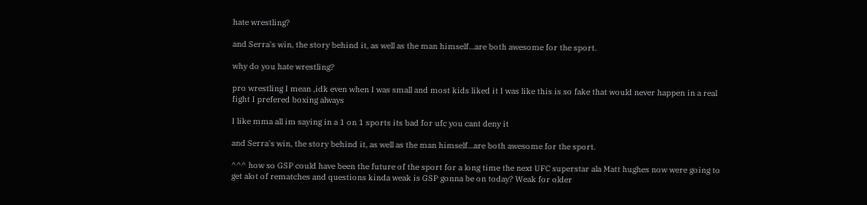hate wrestling?

and Serra's win, the story behind it, as well as the man himself...are both awesome for the sport.

why do you hate wrestling?

pro wrestling I mean ,idk even when I was small and most kids liked it I was like this is so fake that would never happen in a real fight I prefered boxing always

I like mma all im saying in a 1 on 1 sports its bad for ufc you cant deny it

and Serra's win, the story behind it, as well as the man himself...are both awesome for the sport.

^^^ how so GSP could have been the future of the sport for a long time the next UFC superstar ala Matt hughes now were going to get alot of rematches and questions kinda weak is GSP gonna be on today? Weak for older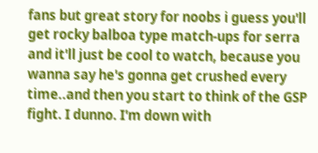fans but great story for noobs i guess you'll get rocky balboa type match-ups for serra and it'll just be cool to watch, because you wanna say he's gonna get crushed every time..and then you start to think of the GSP fight. I dunno. I'm down with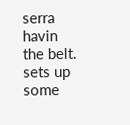serra havin the belt. sets up some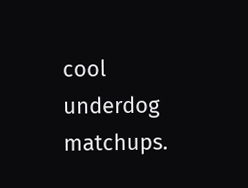cool underdog matchups.